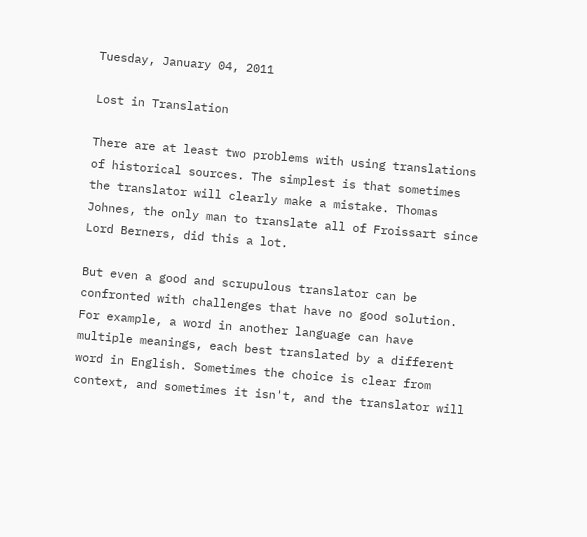Tuesday, January 04, 2011

Lost in Translation

There are at least two problems with using translations of historical sources. The simplest is that sometimes the translator will clearly make a mistake. Thomas Johnes, the only man to translate all of Froissart since Lord Berners, did this a lot.

But even a good and scrupulous translator can be confronted with challenges that have no good solution. For example, a word in another language can have multiple meanings, each best translated by a different word in English. Sometimes the choice is clear from context, and sometimes it isn't, and the translator will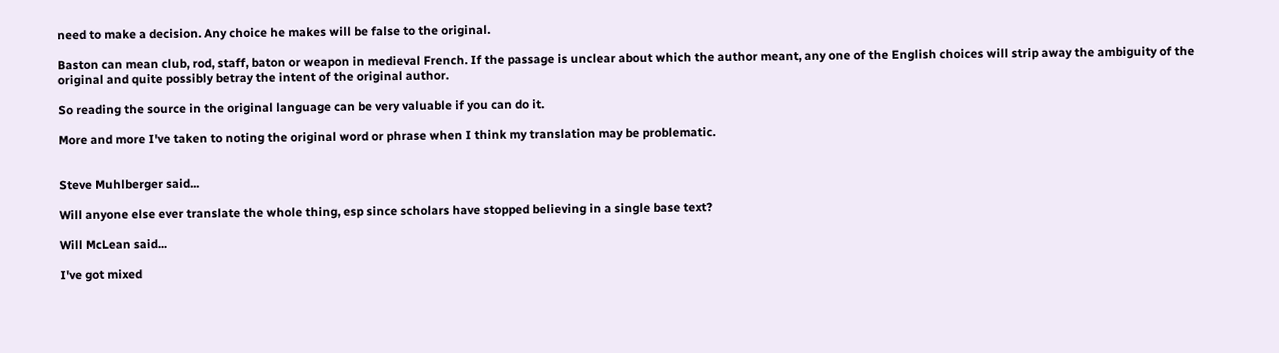need to make a decision. Any choice he makes will be false to the original.

Baston can mean club, rod, staff, baton or weapon in medieval French. If the passage is unclear about which the author meant, any one of the English choices will strip away the ambiguity of the original and quite possibly betray the intent of the original author.

So reading the source in the original language can be very valuable if you can do it.

More and more I've taken to noting the original word or phrase when I think my translation may be problematic.


Steve Muhlberger said...

Will anyone else ever translate the whole thing, esp since scholars have stopped believing in a single base text?

Will McLean said...

I've got mixed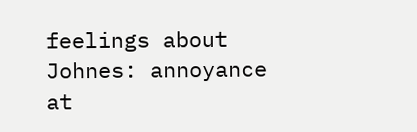feelings about Johnes: annoyance at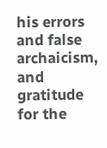his errors and false archaicism, and gratitude for the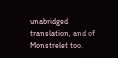unabridged translation, and of Monstrelet too.